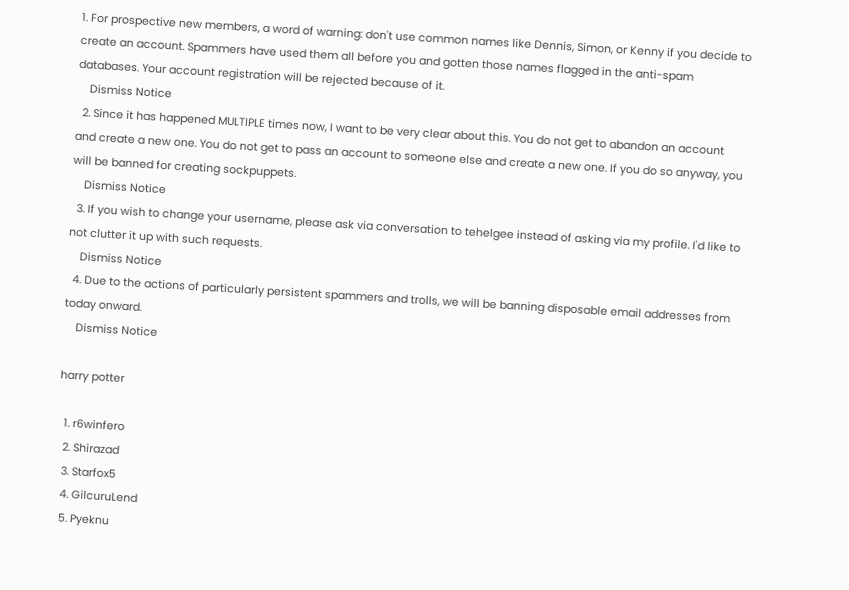1. For prospective new members, a word of warning: don't use common names like Dennis, Simon, or Kenny if you decide to create an account. Spammers have used them all before you and gotten those names flagged in the anti-spam databases. Your account registration will be rejected because of it.
    Dismiss Notice
  2. Since it has happened MULTIPLE times now, I want to be very clear about this. You do not get to abandon an account and create a new one. You do not get to pass an account to someone else and create a new one. If you do so anyway, you will be banned for creating sockpuppets.
    Dismiss Notice
  3. If you wish to change your username, please ask via conversation to tehelgee instead of asking via my profile. I'd like to not clutter it up with such requests.
    Dismiss Notice
  4. Due to the actions of particularly persistent spammers and trolls, we will be banning disposable email addresses from today onward.
    Dismiss Notice

harry potter

  1. r6winfero
  2. Shirazad
  3. Starfox5
  4. GilcuruLend
  5. Pyeknu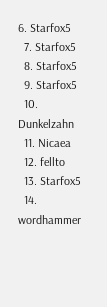6. Starfox5
  7. Starfox5
  8. Starfox5
  9. Starfox5
  10. Dunkelzahn
  11. Nicaea
  12. fellto
  13. Starfox5
  14. wordhammer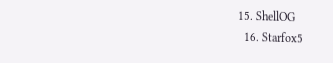15. ShellOG
  16. Starfox5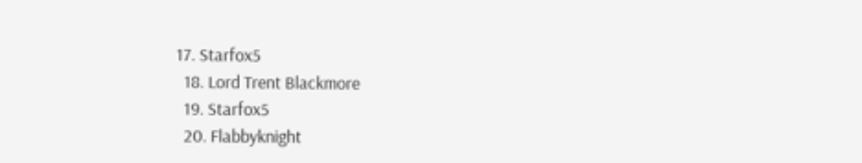17. Starfox5
  18. Lord Trent Blackmore
  19. Starfox5
  20. Flabbyknight